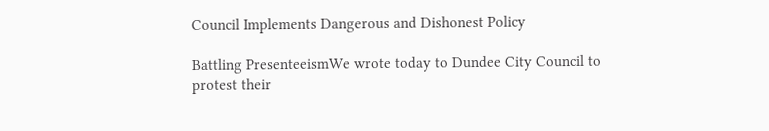Council Implements Dangerous and Dishonest Policy

Battling PresenteeismWe wrote today to Dundee City Council to protest their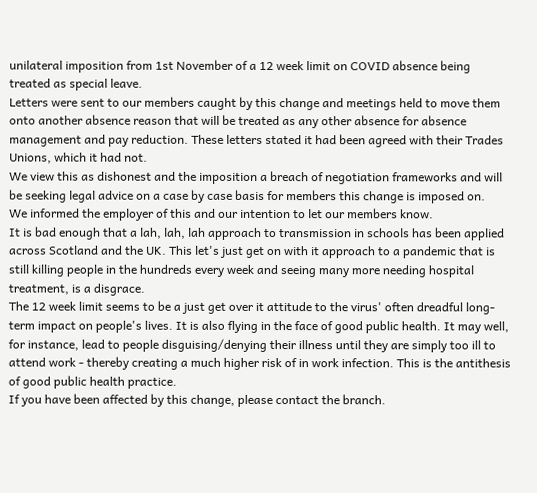unilateral imposition from 1st November of a 12 week limit on COVID absence being treated as special leave.
Letters were sent to our members caught by this change and meetings held to move them onto another absence reason that will be treated as any other absence for absence management and pay reduction. These letters stated it had been agreed with their Trades Unions, which it had not.
We view this as dishonest and the imposition a breach of negotiation frameworks and will be seeking legal advice on a case by case basis for members this change is imposed on.
We informed the employer of this and our intention to let our members know.
It is bad enough that a lah, lah, lah approach to transmission in schools has been applied across Scotland and the UK. This let's just get on with it approach to a pandemic that is still killing people in the hundreds every week and seeing many more needing hospital treatment, is a disgrace.
The 12 week limit seems to be a just get over it attitude to the virus' often dreadful long-term impact on people's lives. It is also flying in the face of good public health. It may well, for instance, lead to people disguising/denying their illness until they are simply too ill to attend work - thereby creating a much higher risk of in work infection. This is the antithesis of good public health practice.
If you have been affected by this change, please contact the branch.